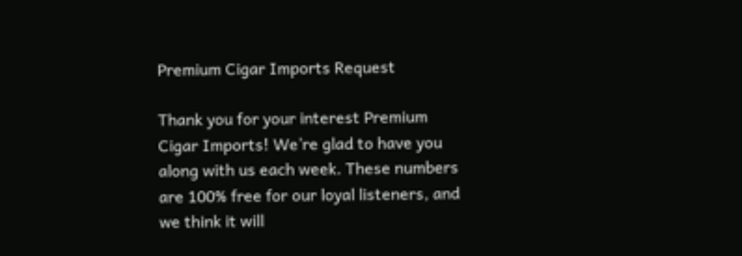Premium Cigar Imports Request

Thank you for your interest Premium Cigar Imports! We’re glad to have you along with us each week. These numbers are 100% free for our loyal listeners, and we think it will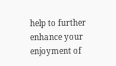help to further enhance your enjoyment of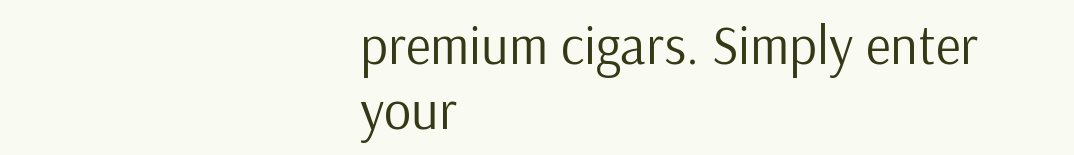premium cigars. Simply enter your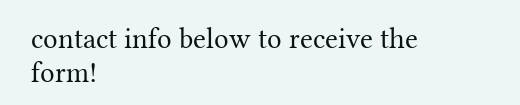contact info below to receive the form!